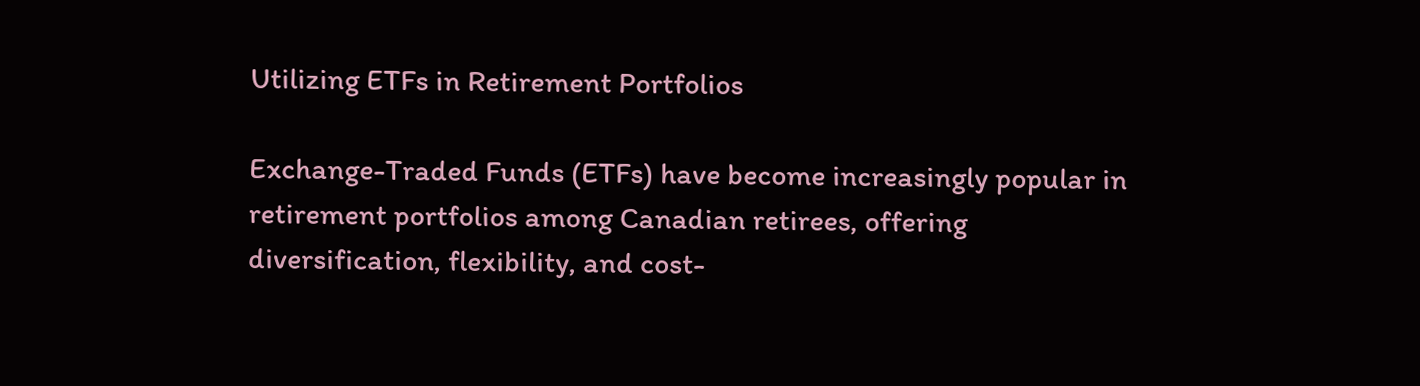Utilizing ETFs in Retirement Portfolios

Exchange-Traded Funds (ETFs) have become increasingly popular in retirement portfolios among Canadian retirees, offering diversification, flexibility, and cost-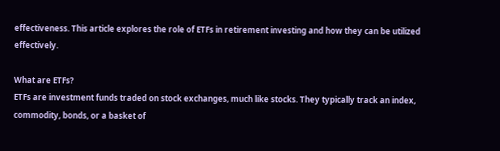effectiveness. This article explores the role of ETFs in retirement investing and how they can be utilized effectively.

What are ETFs?
ETFs are investment funds traded on stock exchanges, much like stocks. They typically track an index, commodity, bonds, or a basket of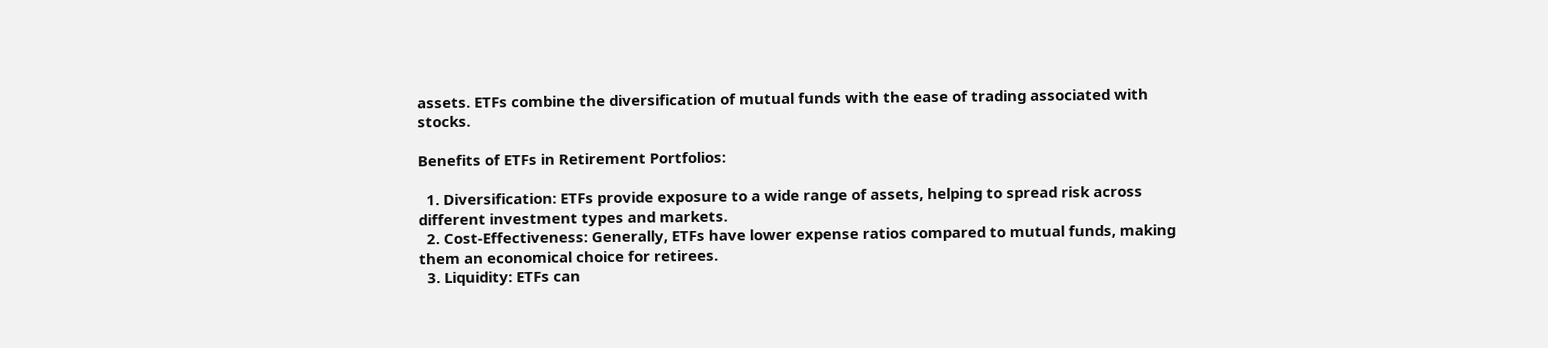assets. ETFs combine the diversification of mutual funds with the ease of trading associated with stocks.

Benefits of ETFs in Retirement Portfolios:

  1. Diversification: ETFs provide exposure to a wide range of assets, helping to spread risk across different investment types and markets.
  2. Cost-Effectiveness: Generally, ETFs have lower expense ratios compared to mutual funds, making them an economical choice for retirees.
  3. Liquidity: ETFs can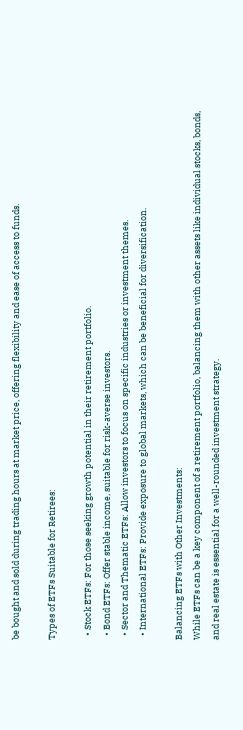be bought and sold during trading hours at market price, offering flexibility and ease of access to funds.

Types of ETFs Suitable for Retirees:

  • Stock ETFs: For those seeking growth potential in their retirement portfolio.
  • Bond ETFs: Offer stable income, suitable for risk-averse investors.
  • Sector and Thematic ETFs: Allow investors to focus on specific industries or investment themes.
  • International ETFs: Provide exposure to global markets, which can be beneficial for diversification.

Balancing ETFs with Other Investments:
While ETFs can be a key component of a retirement portfolio, balancing them with other assets like individual stocks, bonds, and real estate is essential for a well-rounded investment strategy.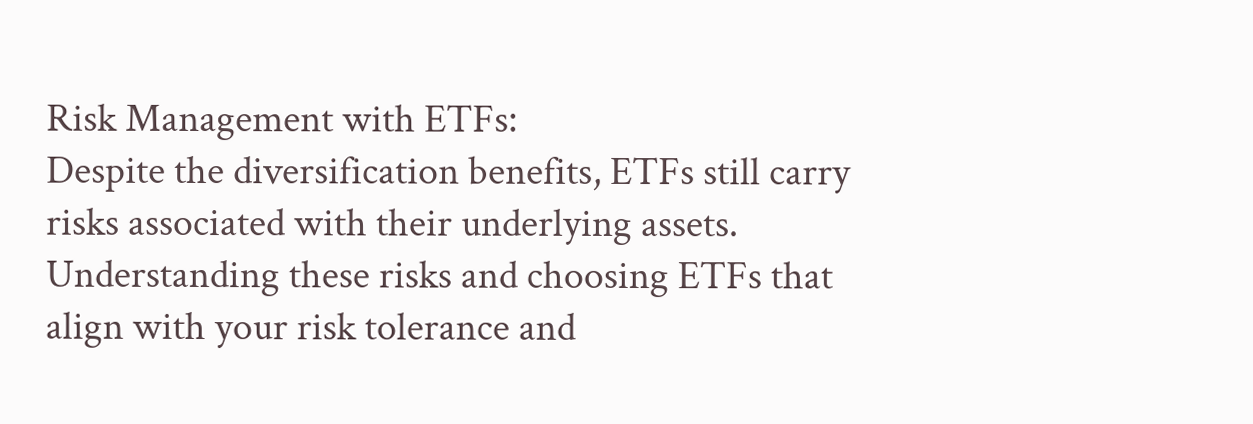Risk Management with ETFs:
Despite the diversification benefits, ETFs still carry risks associated with their underlying assets. Understanding these risks and choosing ETFs that align with your risk tolerance and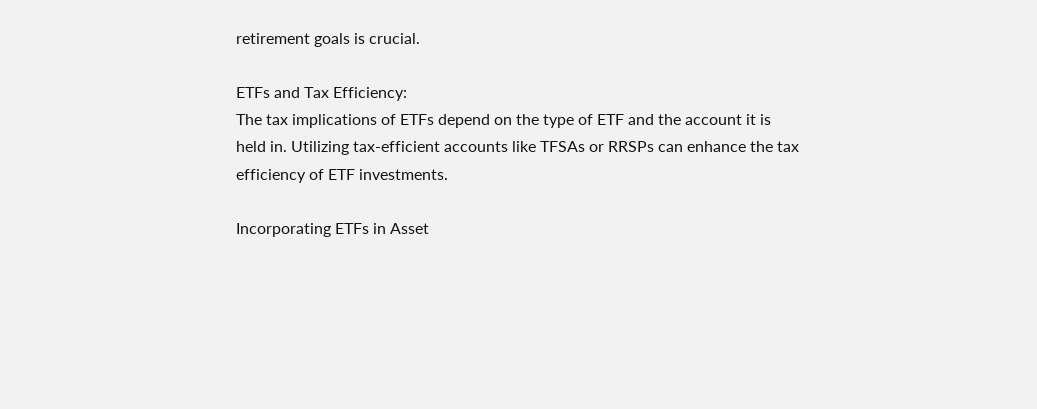retirement goals is crucial.

ETFs and Tax Efficiency:
The tax implications of ETFs depend on the type of ETF and the account it is held in. Utilizing tax-efficient accounts like TFSAs or RRSPs can enhance the tax efficiency of ETF investments.

Incorporating ETFs in Asset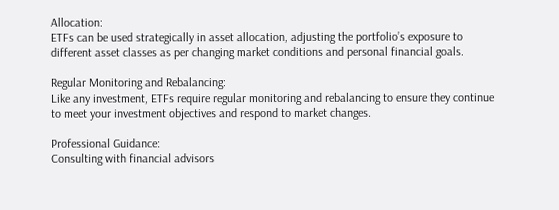Allocation:
ETFs can be used strategically in asset allocation, adjusting the portfolio’s exposure to different asset classes as per changing market conditions and personal financial goals.

Regular Monitoring and Rebalancing:
Like any investment, ETFs require regular monitoring and rebalancing to ensure they continue to meet your investment objectives and respond to market changes.

Professional Guidance:
Consulting with financial advisors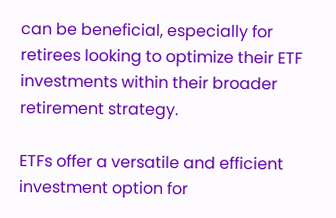can be beneficial, especially for retirees looking to optimize their ETF investments within their broader retirement strategy.

ETFs offer a versatile and efficient investment option for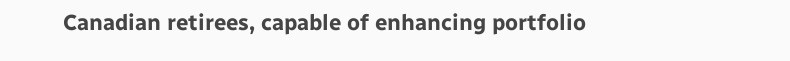Canadian retirees, capable of enhancing portfolio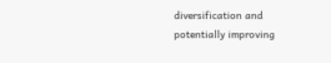diversification and potentially improving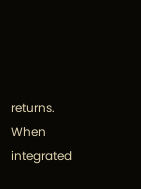returns. When integrated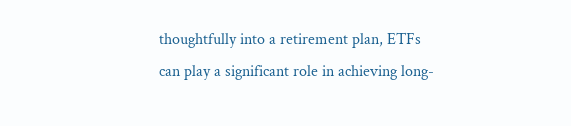thoughtfully into a retirement plan, ETFs can play a significant role in achieving long-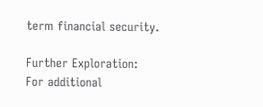term financial security.

Further Exploration:
For additional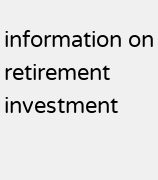information on retirement investment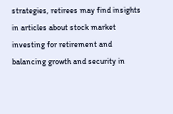strategies, retirees may find insights in articles about stock market investing for retirement and balancing growth and security in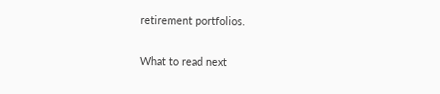retirement portfolios.

What to read next